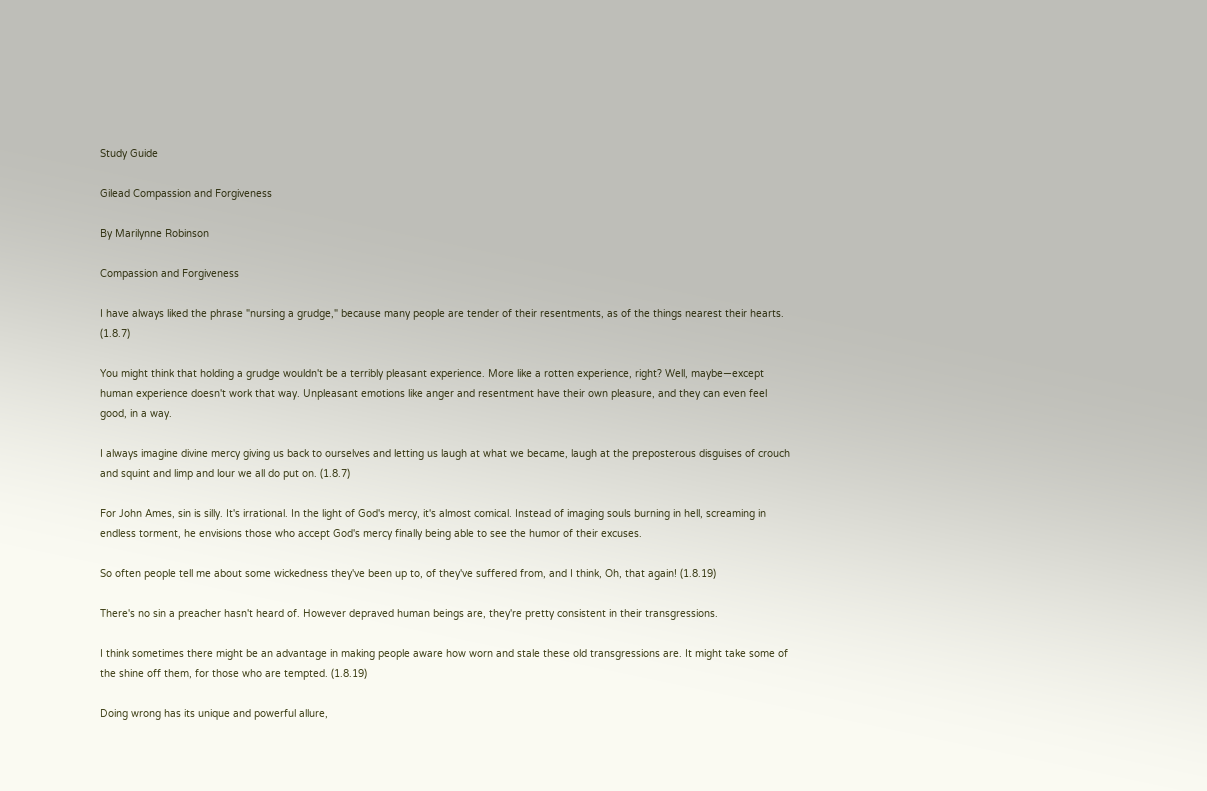Study Guide

Gilead Compassion and Forgiveness

By Marilynne Robinson

Compassion and Forgiveness

I have always liked the phrase "nursing a grudge," because many people are tender of their resentments, as of the things nearest their hearts. (1.8.7)

You might think that holding a grudge wouldn't be a terribly pleasant experience. More like a rotten experience, right? Well, maybe—except human experience doesn't work that way. Unpleasant emotions like anger and resentment have their own pleasure, and they can even feel good, in a way.

I always imagine divine mercy giving us back to ourselves and letting us laugh at what we became, laugh at the preposterous disguises of crouch and squint and limp and lour we all do put on. (1.8.7)

For John Ames, sin is silly. It's irrational. In the light of God's mercy, it's almost comical. Instead of imaging souls burning in hell, screaming in endless torment, he envisions those who accept God's mercy finally being able to see the humor of their excuses.

So often people tell me about some wickedness they've been up to, of they've suffered from, and I think, Oh, that again! (1.8.19)

There's no sin a preacher hasn't heard of. However depraved human beings are, they're pretty consistent in their transgressions.

I think sometimes there might be an advantage in making people aware how worn and stale these old transgressions are. It might take some of the shine off them, for those who are tempted. (1.8.19)

Doing wrong has its unique and powerful allure,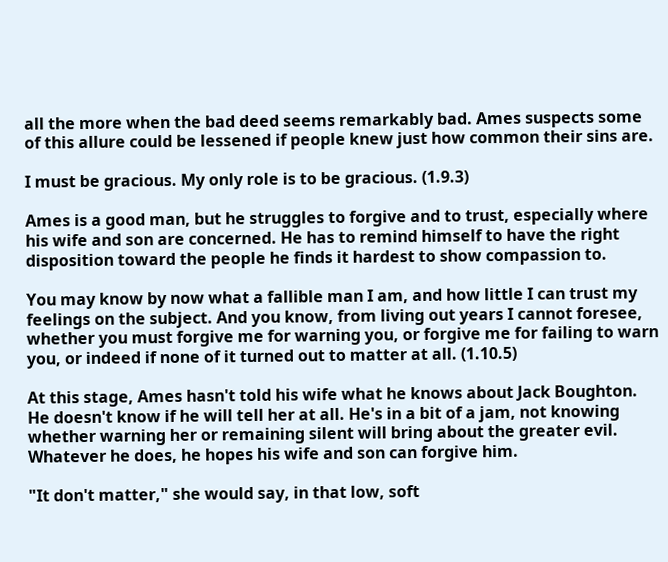all the more when the bad deed seems remarkably bad. Ames suspects some of this allure could be lessened if people knew just how common their sins are.

I must be gracious. My only role is to be gracious. (1.9.3)

Ames is a good man, but he struggles to forgive and to trust, especially where his wife and son are concerned. He has to remind himself to have the right disposition toward the people he finds it hardest to show compassion to.

You may know by now what a fallible man I am, and how little I can trust my feelings on the subject. And you know, from living out years I cannot foresee, whether you must forgive me for warning you, or forgive me for failing to warn you, or indeed if none of it turned out to matter at all. (1.10.5)

At this stage, Ames hasn't told his wife what he knows about Jack Boughton. He doesn't know if he will tell her at all. He's in a bit of a jam, not knowing whether warning her or remaining silent will bring about the greater evil. Whatever he does, he hopes his wife and son can forgive him.

"It don't matter," she would say, in that low, soft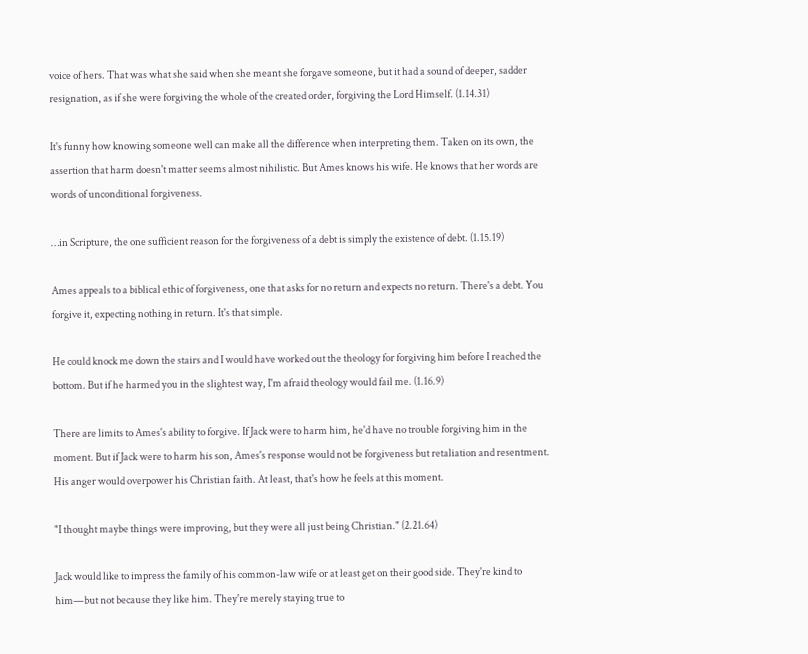voice of hers. That was what she said when she meant she forgave someone, but it had a sound of deeper, sadder resignation, as if she were forgiving the whole of the created order, forgiving the Lord Himself. (1.14.31)

It's funny how knowing someone well can make all the difference when interpreting them. Taken on its own, the assertion that harm doesn't matter seems almost nihilistic. But Ames knows his wife. He knows that her words are words of unconditional forgiveness.

…in Scripture, the one sufficient reason for the forgiveness of a debt is simply the existence of debt. (1.15.19)

Ames appeals to a biblical ethic of forgiveness, one that asks for no return and expects no return. There's a debt. You forgive it, expecting nothing in return. It's that simple.

He could knock me down the stairs and I would have worked out the theology for forgiving him before I reached the bottom. But if he harmed you in the slightest way, I'm afraid theology would fail me. (1.16.9)

There are limits to Ames's ability to forgive. If Jack were to harm him, he'd have no trouble forgiving him in the moment. But if Jack were to harm his son, Ames's response would not be forgiveness but retaliation and resentment. His anger would overpower his Christian faith. At least, that's how he feels at this moment.

"I thought maybe things were improving, but they were all just being Christian." (2.21.64)

Jack would like to impress the family of his common-law wife or at least get on their good side. They're kind to him—but not because they like him. They're merely staying true to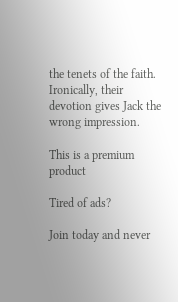the tenets of the faith. Ironically, their devotion gives Jack the wrong impression.

This is a premium product

Tired of ads?

Join today and never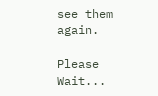see them again.

Please Wait...